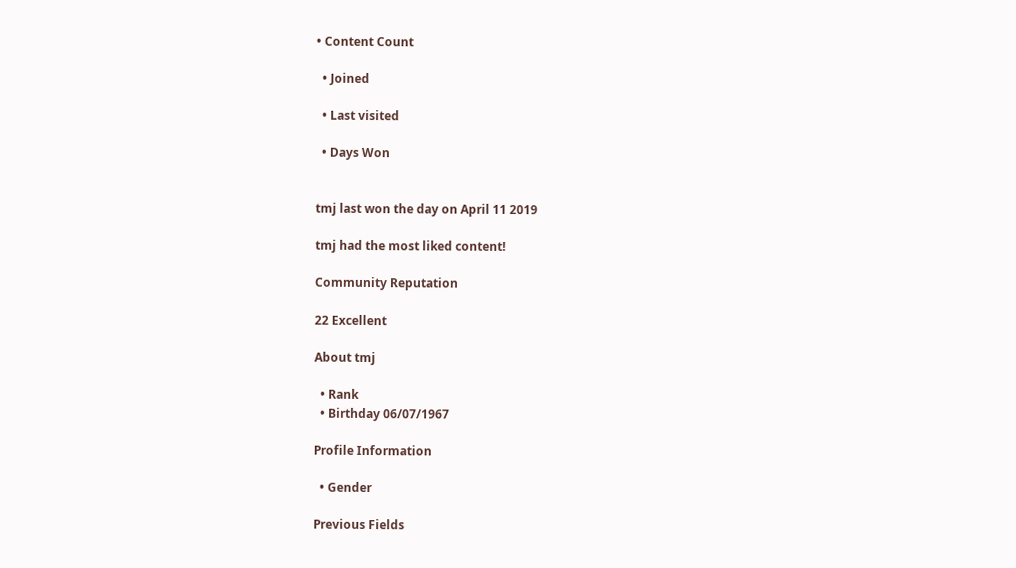• Content Count

  • Joined

  • Last visited

  • Days Won


tmj last won the day on April 11 2019

tmj had the most liked content!

Community Reputation

22 Excellent

About tmj

  • Rank
  • Birthday 06/07/1967

Profile Information

  • Gender

Previous Fields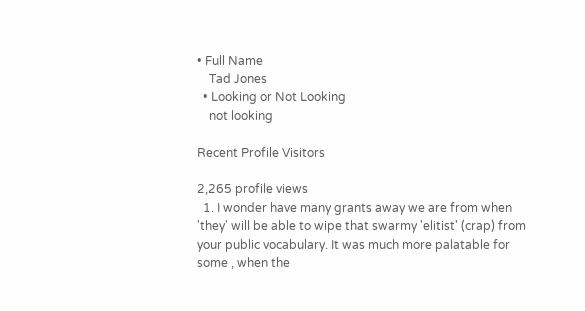• Full Name
    Tad Jones
  • Looking or Not Looking
    not looking

Recent Profile Visitors

2,265 profile views
  1. I wonder have many grants away we are from when 'they' will be able to wipe that swarmy 'elitist' (crap) from your public vocabulary. It was much more palatable for some , when the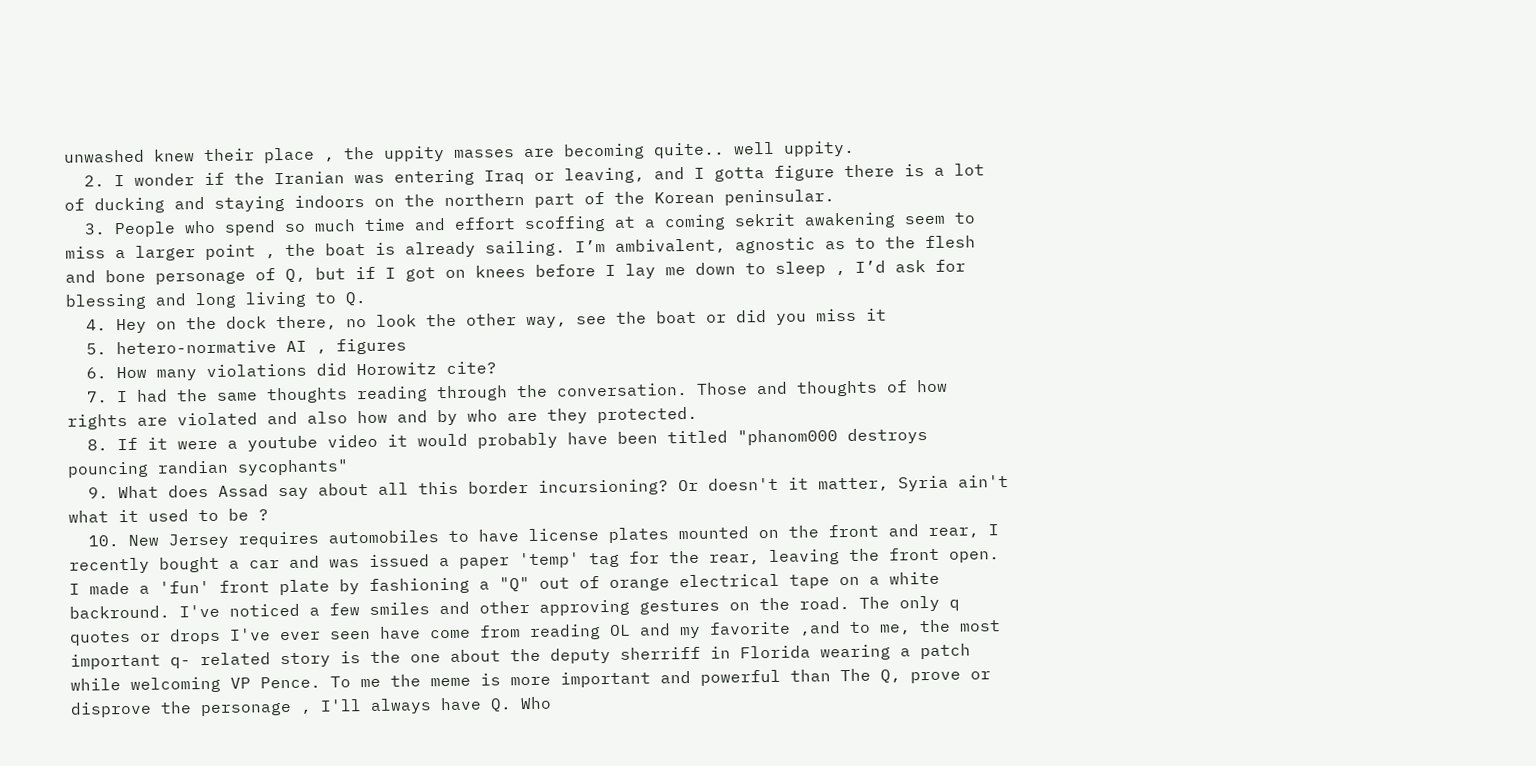unwashed knew their place , the uppity masses are becoming quite.. well uppity.
  2. I wonder if the Iranian was entering Iraq or leaving, and I gotta figure there is a lot of ducking and staying indoors on the northern part of the Korean peninsular.
  3. People who spend so much time and effort scoffing at a coming sekrit awakening seem to miss a larger point , the boat is already sailing. I’m ambivalent, agnostic as to the flesh and bone personage of Q, but if I got on knees before I lay me down to sleep , I’d ask for blessing and long living to Q.
  4. Hey on the dock there, no look the other way, see the boat or did you miss it
  5. hetero-normative AI , figures
  6. How many violations did Horowitz cite?
  7. I had the same thoughts reading through the conversation. Those and thoughts of how rights are violated and also how and by who are they protected.
  8. If it were a youtube video it would probably have been titled "phanom000 destroys pouncing randian sycophants"
  9. What does Assad say about all this border incursioning? Or doesn't it matter, Syria ain't what it used to be ?
  10. New Jersey requires automobiles to have license plates mounted on the front and rear, I recently bought a car and was issued a paper 'temp' tag for the rear, leaving the front open. I made a 'fun' front plate by fashioning a "Q" out of orange electrical tape on a white backround. I've noticed a few smiles and other approving gestures on the road. The only q quotes or drops I've ever seen have come from reading OL and my favorite ,and to me, the most important q- related story is the one about the deputy sherriff in Florida wearing a patch while welcoming VP Pence. To me the meme is more important and powerful than The Q, prove or disprove the personage , I'll always have Q. Who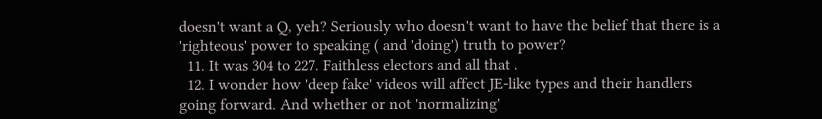doesn't want a Q, yeh? Seriously who doesn't want to have the belief that there is a 'righteous' power to speaking ( and 'doing') truth to power?
  11. It was 304 to 227. Faithless electors and all that .
  12. I wonder how 'deep fake' videos will affect JE-like types and their handlers going forward. And whether or not 'normalizing'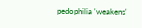pedophilia 'weakens'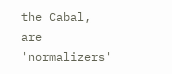the Cabal, are 'normalizers'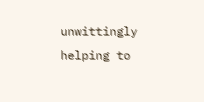unwittingly helping to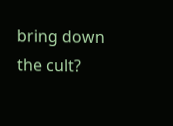bring down the cult?